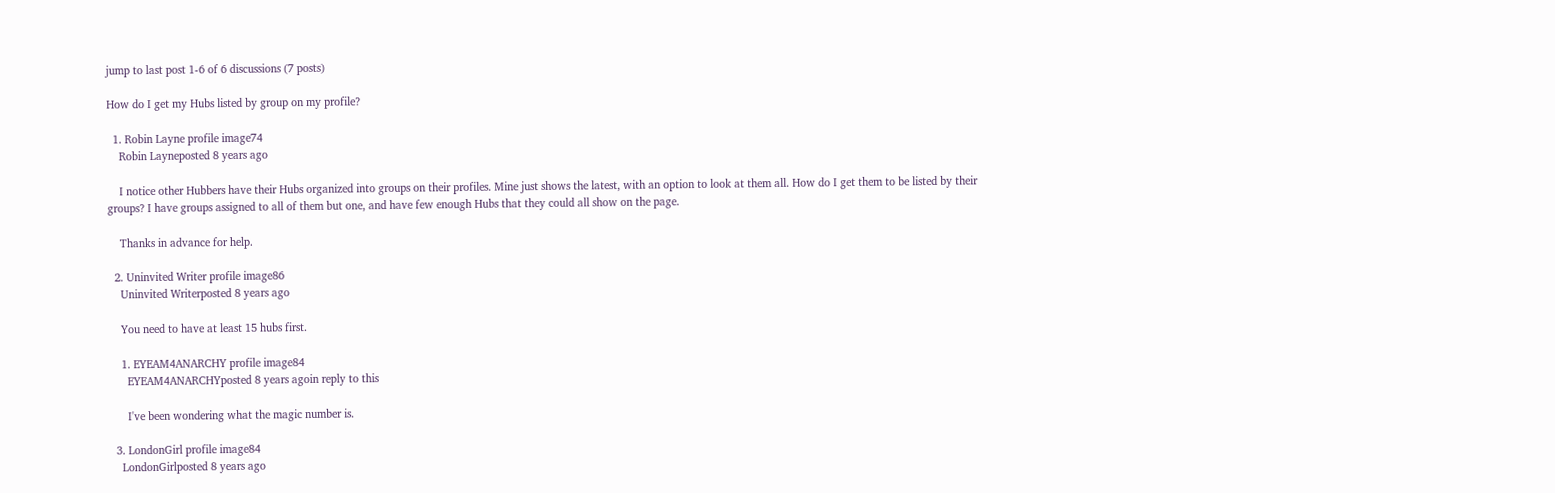jump to last post 1-6 of 6 discussions (7 posts)

How do I get my Hubs listed by group on my profile?

  1. Robin Layne profile image74
    Robin Layneposted 8 years ago

    I notice other Hubbers have their Hubs organized into groups on their profiles. Mine just shows the latest, with an option to look at them all. How do I get them to be listed by their groups? I have groups assigned to all of them but one, and have few enough Hubs that they could all show on the page.

    Thanks in advance for help.

  2. Uninvited Writer profile image86
    Uninvited Writerposted 8 years ago

    You need to have at least 15 hubs first.

    1. EYEAM4ANARCHY profile image84
      EYEAM4ANARCHYposted 8 years agoin reply to this

      I've been wondering what the magic number is.

  3. LondonGirl profile image84
    LondonGirlposted 8 years ago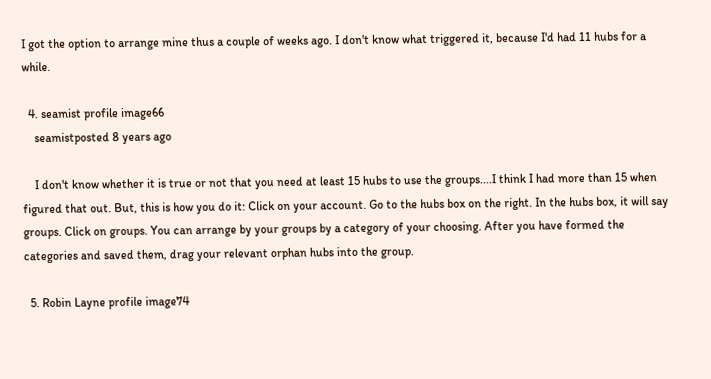I got the option to arrange mine thus a couple of weeks ago. I don't know what triggered it, because I'd had 11 hubs for a while.

  4. seamist profile image66
    seamistposted 8 years ago

    I don't know whether it is true or not that you need at least 15 hubs to use the groups....I think I had more than 15 when  figured that out. But, this is how you do it: Click on your account. Go to the hubs box on the right. In the hubs box, it will say groups. Click on groups. You can arrange by your groups by a category of your choosing. After you have formed the categories and saved them, drag your relevant orphan hubs into the group.

  5. Robin Layne profile image74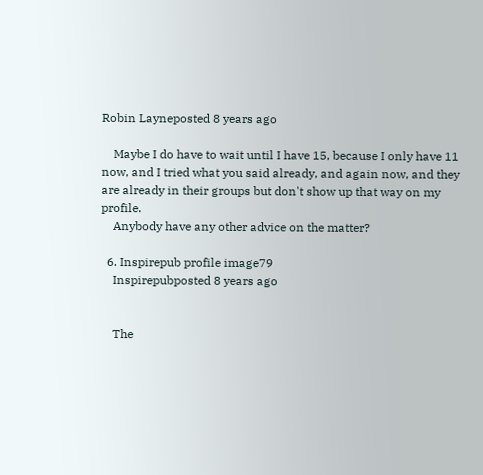Robin Layneposted 8 years ago

    Maybe I do have to wait until I have 15, because I only have 11 now, and I tried what you said already, and again now, and they are already in their groups but don't show up that way on my profile.
    Anybody have any other advice on the matter?

  6. Inspirepub profile image79
    Inspirepubposted 8 years ago


    The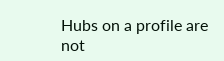Hubs on a profile are not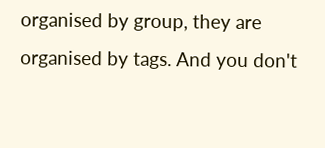organised by group, they are organised by tags. And you don't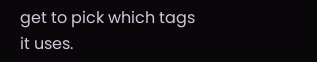get to pick which tags it uses.